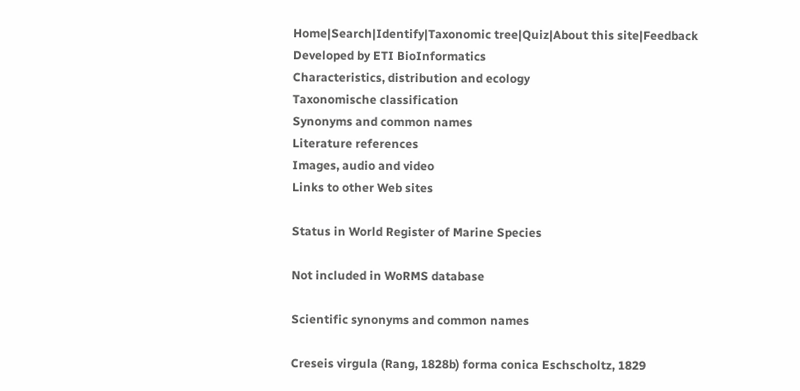Home|Search|Identify|Taxonomic tree|Quiz|About this site|Feedback
Developed by ETI BioInformatics
Characteristics, distribution and ecology
Taxonomische classification
Synonyms and common names
Literature references
Images, audio and video
Links to other Web sites

Status in World Register of Marine Species

Not included in WoRMS database

Scientific synonyms and common names

Creseis virgula (Rang, 1828b) forma conica Eschscholtz, 1829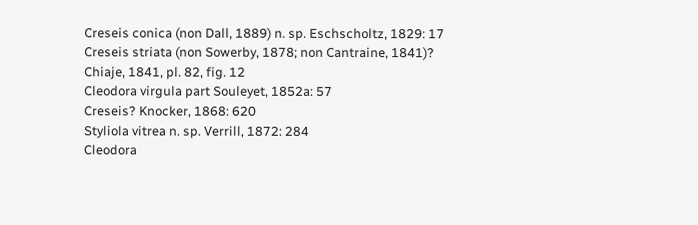Creseis conica (non Dall, 1889) n. sp. Eschscholtz, 1829: 17
Creseis striata (non Sowerby, 1878; non Cantraine, 1841)? Chiaje, 1841, pl. 82, fig. 12
Cleodora virgula part Souleyet, 1852a: 57
Creseis? Knocker, 1868: 620
Styliola vitrea n. sp. Verrill, 1872: 284
Cleodora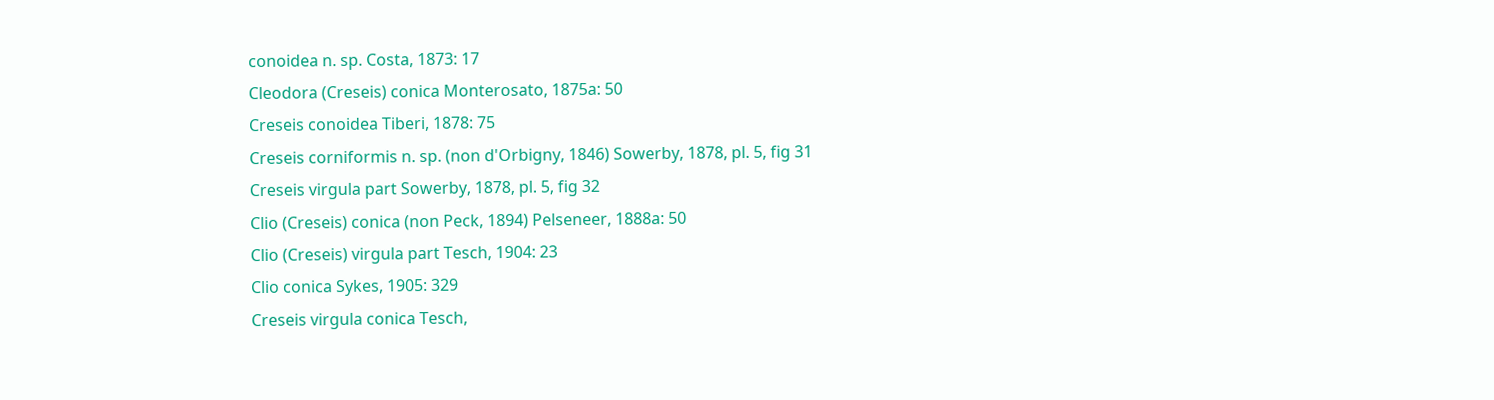conoidea n. sp. Costa, 1873: 17
Cleodora (Creseis) conica Monterosato, 1875a: 50
Creseis conoidea Tiberi, 1878: 75
Creseis corniformis n. sp. (non d'Orbigny, 1846) Sowerby, 1878, pl. 5, fig 31
Creseis virgula part Sowerby, 1878, pl. 5, fig 32
Clio (Creseis) conica (non Peck, 1894) Pelseneer, 1888a: 50
Clio (Creseis) virgula part Tesch, 1904: 23
Clio conica Sykes, 1905: 329
Creseis virgula conica Tesch,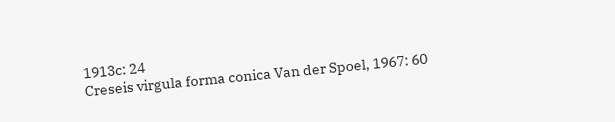1913c: 24
Creseis virgula forma conica Van der Spoel, 1967: 60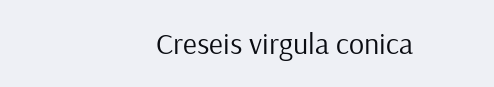Creseis virgula conica